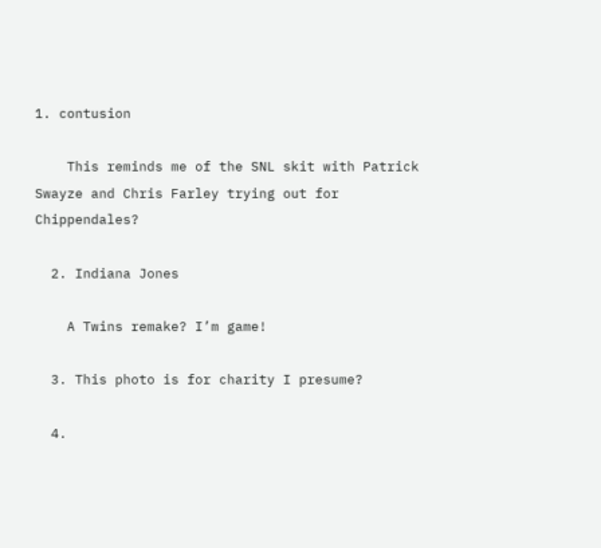1. contusion

    This reminds me of the SNL skit with Patrick Swayze and Chris Farley trying out for Chippendales?

  2. Indiana Jones

    A Twins remake? I’m game!

  3. This photo is for charity I presume?

  4.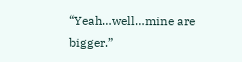“Yeah…well…mine are bigger.”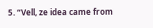5. “Vell, ze idea came from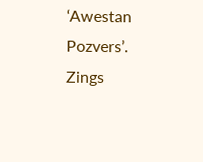‘Awestan Pozvers’. Zings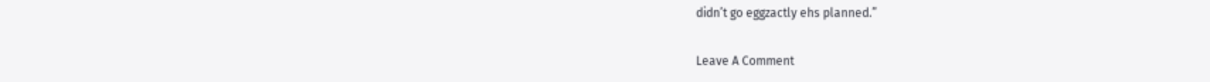didn’t go eggzactly ehs planned.”

Leave A Comment